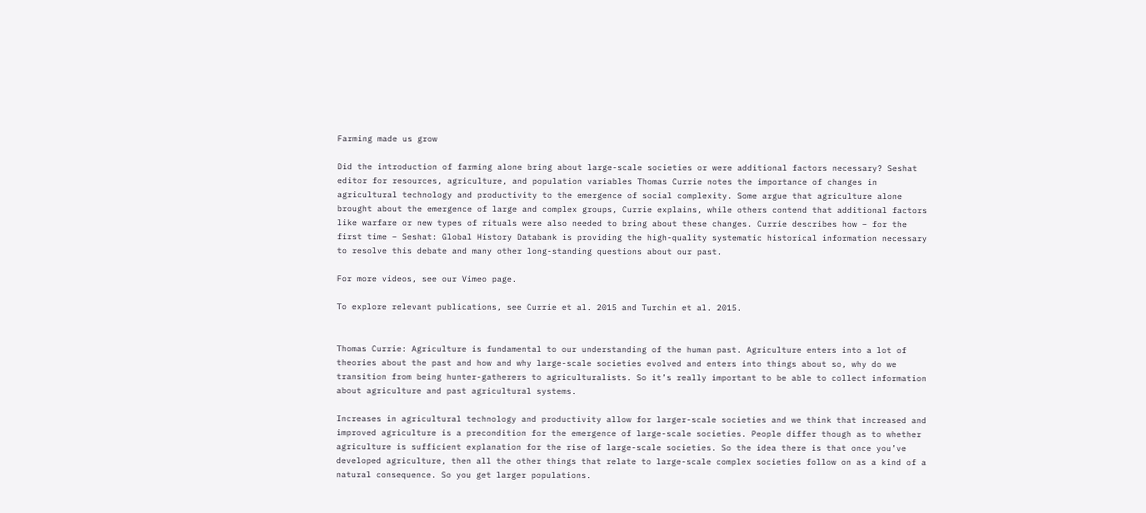Farming made us grow

Did the introduction of farming alone bring about large-scale societies or were additional factors necessary? Seshat editor for resources, agriculture, and population variables Thomas Currie notes the importance of changes in agricultural technology and productivity to the emergence of social complexity. Some argue that agriculture alone brought about the emergence of large and complex groups, Currie explains, while others contend that additional factors like warfare or new types of rituals were also needed to bring about these changes. Currie describes how – for the first time – Seshat: Global History Databank is providing the high-quality systematic historical information necessary to resolve this debate and many other long-standing questions about our past.

For more videos, see our Vimeo page.

To explore relevant publications, see Currie et al. 2015 and Turchin et al. 2015.


Thomas Currie: Agriculture is fundamental to our understanding of the human past. Agriculture enters into a lot of theories about the past and how and why large-scale societies evolved and enters into things about so, why do we transition from being hunter-gatherers to agriculturalists. So it’s really important to be able to collect information about agriculture and past agricultural systems.

Increases in agricultural technology and productivity allow for larger-scale societies and we think that increased and improved agriculture is a precondition for the emergence of large-scale societies. People differ though as to whether agriculture is sufficient explanation for the rise of large-scale societies. So the idea there is that once you’ve developed agriculture, then all the other things that relate to large-scale complex societies follow on as a kind of a natural consequence. So you get larger populations.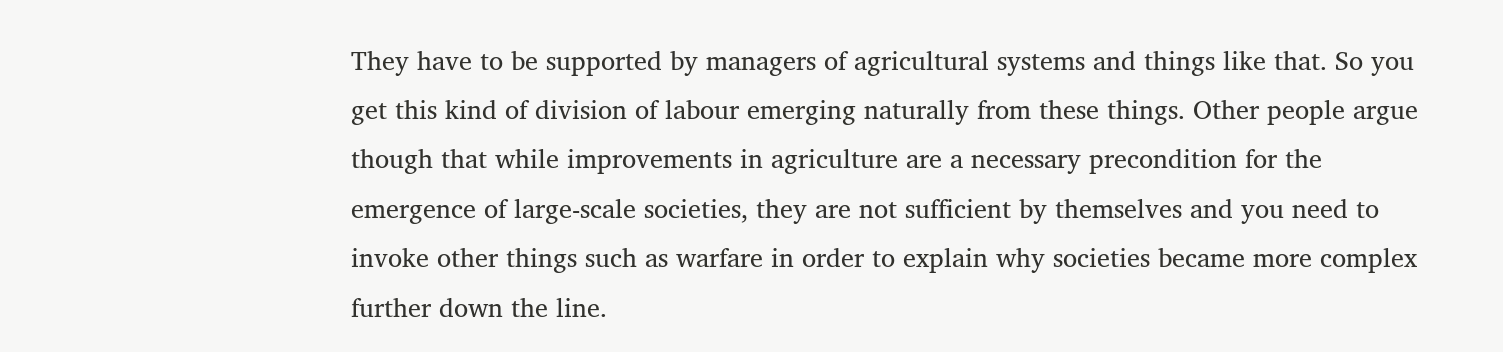They have to be supported by managers of agricultural systems and things like that. So you get this kind of division of labour emerging naturally from these things. Other people argue though that while improvements in agriculture are a necessary precondition for the emergence of large-scale societies, they are not sufficient by themselves and you need to invoke other things such as warfare in order to explain why societies became more complex further down the line.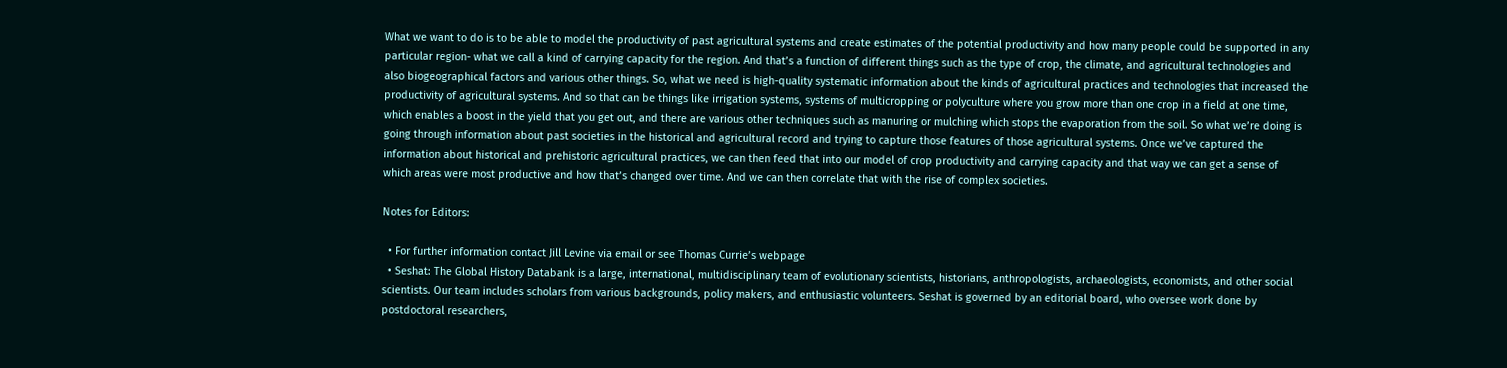What we want to do is to be able to model the productivity of past agricultural systems and create estimates of the potential productivity and how many people could be supported in any particular region- what we call a kind of carrying capacity for the region. And that’s a function of different things such as the type of crop, the climate, and agricultural technologies and also biogeographical factors and various other things. So, what we need is high-quality systematic information about the kinds of agricultural practices and technologies that increased the productivity of agricultural systems. And so that can be things like irrigation systems, systems of multicropping or polyculture where you grow more than one crop in a field at one time, which enables a boost in the yield that you get out, and there are various other techniques such as manuring or mulching which stops the evaporation from the soil. So what we’re doing is going through information about past societies in the historical and agricultural record and trying to capture those features of those agricultural systems. Once we’ve captured the information about historical and prehistoric agricultural practices, we can then feed that into our model of crop productivity and carrying capacity and that way we can get a sense of which areas were most productive and how that’s changed over time. And we can then correlate that with the rise of complex societies.

Notes for Editors:

  • For further information contact Jill Levine via email or see Thomas Currie’s webpage
  • Seshat: The Global History Databank is a large, international, multidisciplinary team of evolutionary scientists, historians, anthropologists, archaeologists, economists, and other social scientists. Our team includes scholars from various backgrounds, policy makers, and enthusiastic volunteers. Seshat is governed by an editorial board, who oversee work done by postdoctoral researchers,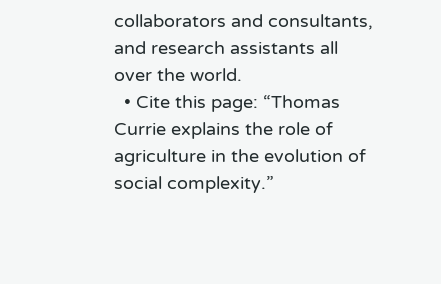collaborators and consultants, and research assistants all over the world.
  • Cite this page: “Thomas Currie explains the role of agriculture in the evolution of social complexity.”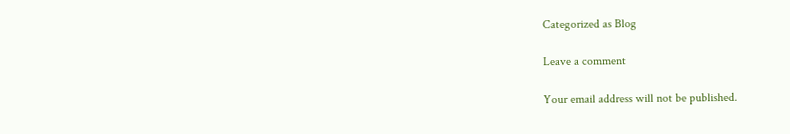Categorized as Blog

Leave a comment

Your email address will not be published.